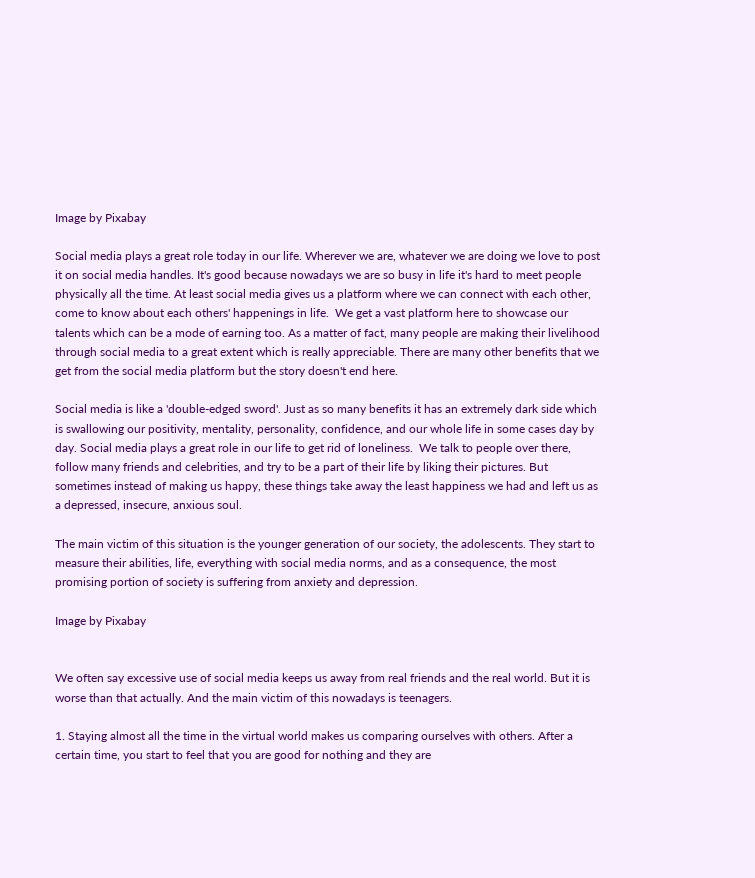Image by Pixabay

Social media plays a great role today in our life. Wherever we are, whatever we are doing we love to post it on social media handles. It's good because nowadays we are so busy in life it's hard to meet people physically all the time. At least social media gives us a platform where we can connect with each other, come to know about each others' happenings in life.  We get a vast platform here to showcase our talents which can be a mode of earning too. As a matter of fact, many people are making their livelihood through social media to a great extent which is really appreciable. There are many other benefits that we get from the social media platform but the story doesn't end here.

Social media is like a 'double-edged sword'. Just as so many benefits it has an extremely dark side which is swallowing our positivity, mentality, personality, confidence, and our whole life in some cases day by day. Social media plays a great role in our life to get rid of loneliness.  We talk to people over there, follow many friends and celebrities, and try to be a part of their life by liking their pictures. But sometimes instead of making us happy, these things take away the least happiness we had and left us as a depressed, insecure, anxious soul.

The main victim of this situation is the younger generation of our society, the adolescents. They start to measure their abilities, life, everything with social media norms, and as a consequence, the most promising portion of society is suffering from anxiety and depression.

Image by Pixabay


We often say excessive use of social media keeps us away from real friends and the real world. But it is worse than that actually. And the main victim of this nowadays is teenagers.

1. Staying almost all the time in the virtual world makes us comparing ourselves with others. After a certain time, you start to feel that you are good for nothing and they are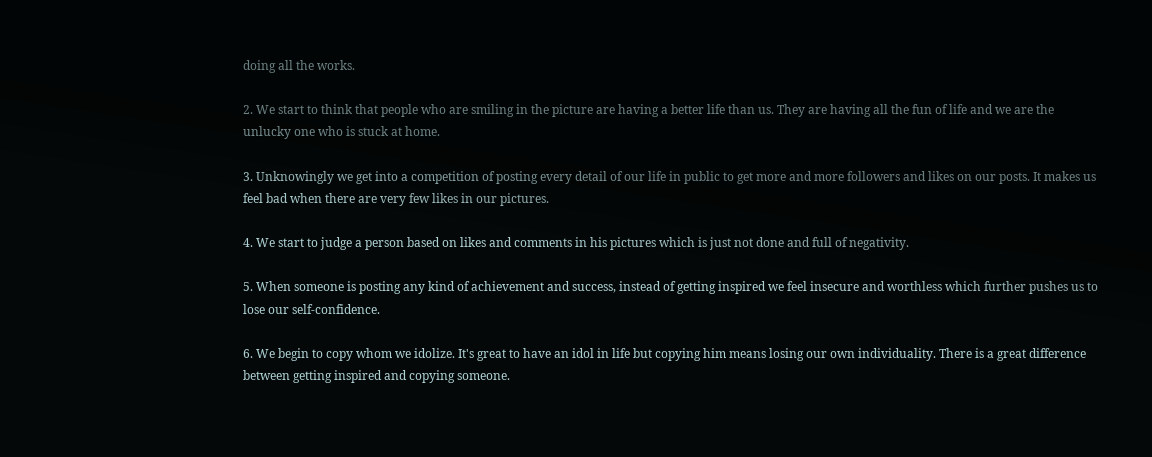doing all the works.

2. We start to think that people who are smiling in the picture are having a better life than us. They are having all the fun of life and we are the unlucky one who is stuck at home.

3. Unknowingly we get into a competition of posting every detail of our life in public to get more and more followers and likes on our posts. It makes us feel bad when there are very few likes in our pictures.

4. We start to judge a person based on likes and comments in his pictures which is just not done and full of negativity.

5. When someone is posting any kind of achievement and success, instead of getting inspired we feel insecure and worthless which further pushes us to lose our self-confidence.

6. We begin to copy whom we idolize. It's great to have an idol in life but copying him means losing our own individuality. There is a great difference between getting inspired and copying someone.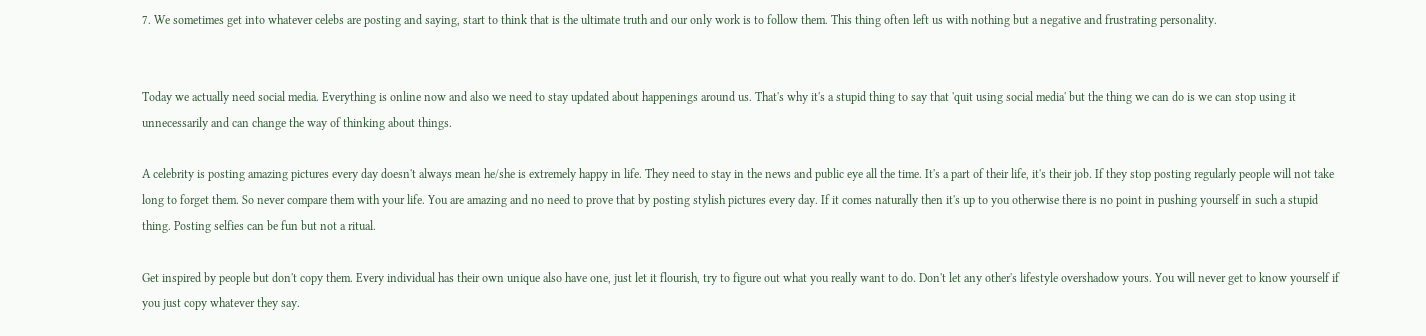7. We sometimes get into whatever celebs are posting and saying, start to think that is the ultimate truth and our only work is to follow them. This thing often left us with nothing but a negative and frustrating personality.


Today we actually need social media. Everything is online now and also we need to stay updated about happenings around us. That's why it's a stupid thing to say that 'quit using social media' but the thing we can do is we can stop using it unnecessarily and can change the way of thinking about things.

A celebrity is posting amazing pictures every day doesn't always mean he/she is extremely happy in life. They need to stay in the news and public eye all the time. It's a part of their life, it's their job. If they stop posting regularly people will not take long to forget them. So never compare them with your life. You are amazing and no need to prove that by posting stylish pictures every day. If it comes naturally then it's up to you otherwise there is no point in pushing yourself in such a stupid thing. Posting selfies can be fun but not a ritual.

Get inspired by people but don't copy them. Every individual has their own unique also have one, just let it flourish, try to figure out what you really want to do. Don't let any other's lifestyle overshadow yours. You will never get to know yourself if you just copy whatever they say.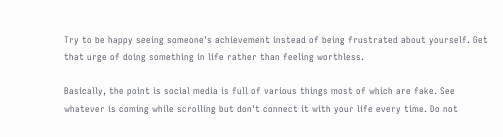Try to be happy seeing someone's achievement instead of being frustrated about yourself. Get that urge of doing something in life rather than feeling worthless.

Basically, the point is social media is full of various things most of which are fake. See whatever is coming while scrolling but don't connect it with your life every time. Do not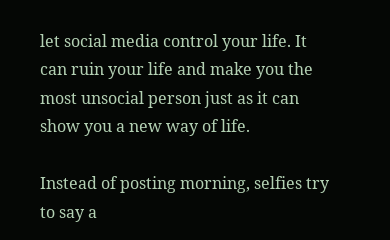let social media control your life. It can ruin your life and make you the most unsocial person just as it can show you a new way of life.

Instead of posting morning, selfies try to say a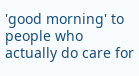'good morning' to people who actually do care for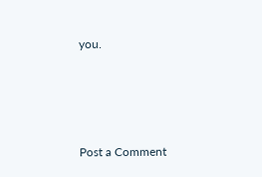you.




Post a Comment